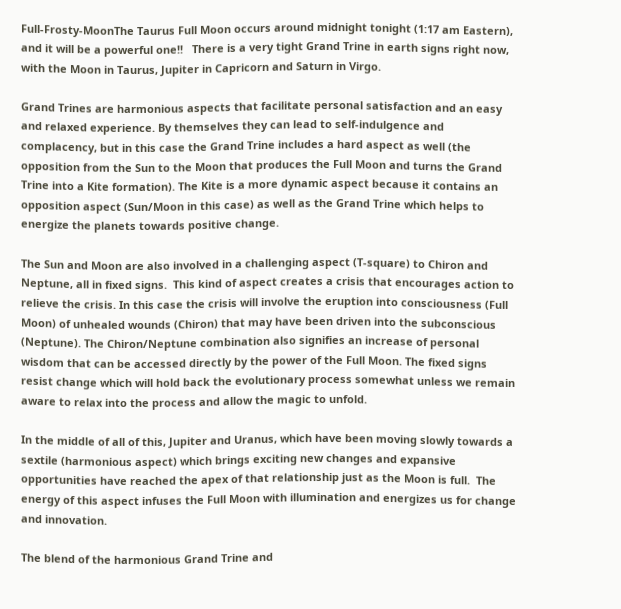Full-Frosty-MoonThe Taurus Full Moon occurs around midnight tonight (1:17 am Eastern), and it will be a powerful one!!   There is a very tight Grand Trine in earth signs right now, with the Moon in Taurus, Jupiter in Capricorn and Saturn in Virgo.

Grand Trines are harmonious aspects that facilitate personal satisfaction and an easy and relaxed experience. By themselves they can lead to self-indulgence and complacency, but in this case the Grand Trine includes a hard aspect as well (the opposition from the Sun to the Moon that produces the Full Moon and turns the Grand Trine into a Kite formation). The Kite is a more dynamic aspect because it contains an opposition aspect (Sun/Moon in this case) as well as the Grand Trine which helps to energize the planets towards positive change.

The Sun and Moon are also involved in a challenging aspect (T-square) to Chiron and Neptune, all in fixed signs.  This kind of aspect creates a crisis that encourages action to relieve the crisis. In this case the crisis will involve the eruption into consciousness (Full Moon) of unhealed wounds (Chiron) that may have been driven into the subconscious (Neptune). The Chiron/Neptune combination also signifies an increase of personal wisdom that can be accessed directly by the power of the Full Moon. The fixed signs resist change which will hold back the evolutionary process somewhat unless we remain aware to relax into the process and allow the magic to unfold.

In the middle of all of this, Jupiter and Uranus, which have been moving slowly towards a sextile (harmonious aspect) which brings exciting new changes and expansive opportunities have reached the apex of that relationship just as the Moon is full.  The energy of this aspect infuses the Full Moon with illumination and energizes us for change and innovation.

The blend of the harmonious Grand Trine and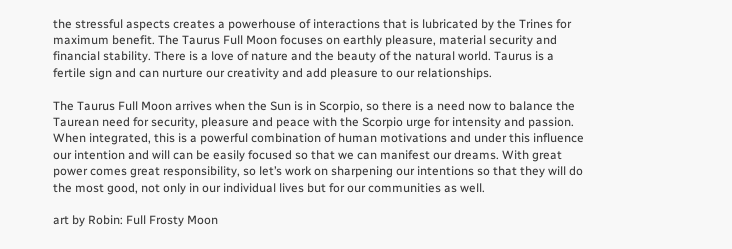the stressful aspects creates a powerhouse of interactions that is lubricated by the Trines for maximum benefit. The Taurus Full Moon focuses on earthly pleasure, material security and financial stability. There is a love of nature and the beauty of the natural world. Taurus is a fertile sign and can nurture our creativity and add pleasure to our relationships.

The Taurus Full Moon arrives when the Sun is in Scorpio, so there is a need now to balance the Taurean need for security, pleasure and peace with the Scorpio urge for intensity and passion.  When integrated, this is a powerful combination of human motivations and under this influence our intention and will can be easily focused so that we can manifest our dreams. With great power comes great responsibility, so let’s work on sharpening our intentions so that they will do the most good, not only in our individual lives but for our communities as well.

art by Robin: Full Frosty Moon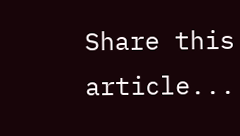Share this article...